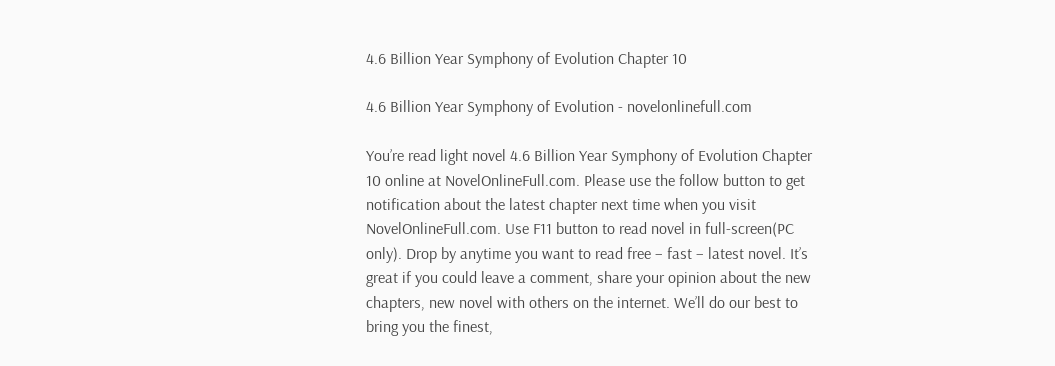4.6 Billion Year Symphony of Evolution Chapter 10

4.6 Billion Year Symphony of Evolution - novelonlinefull.com

You’re read light novel 4.6 Billion Year Symphony of Evolution Chapter 10 online at NovelOnlineFull.com. Please use the follow button to get notification about the latest chapter next time when you visit NovelOnlineFull.com. Use F11 button to read novel in full-screen(PC only). Drop by anytime you want to read free – fast – latest novel. It’s great if you could leave a comment, share your opinion about the new chapters, new novel with others on the internet. We’ll do our best to bring you the finest,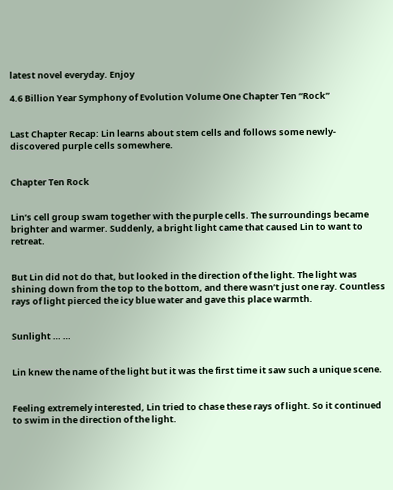latest novel everyday. Enjoy

4.6 Billion Year Symphony of Evolution Volume One Chapter Ten “Rock”


Last Chapter Recap: Lin learns about stem cells and follows some newly-discovered purple cells somewhere.


Chapter Ten Rock


Lin’s cell group swam together with the purple cells. The surroundings became brighter and warmer. Suddenly, a bright light came that caused Lin to want to retreat.


But Lin did not do that, but looked in the direction of the light. The light was shining down from the top to the bottom, and there wasn’t just one ray. Countless rays of light pierced the icy blue water and gave this place warmth.


Sunlight … …


Lin knew the name of the light but it was the first time it saw such a unique scene.


Feeling extremely interested, Lin tried to chase these rays of light. So it continued to swim in the direction of the light.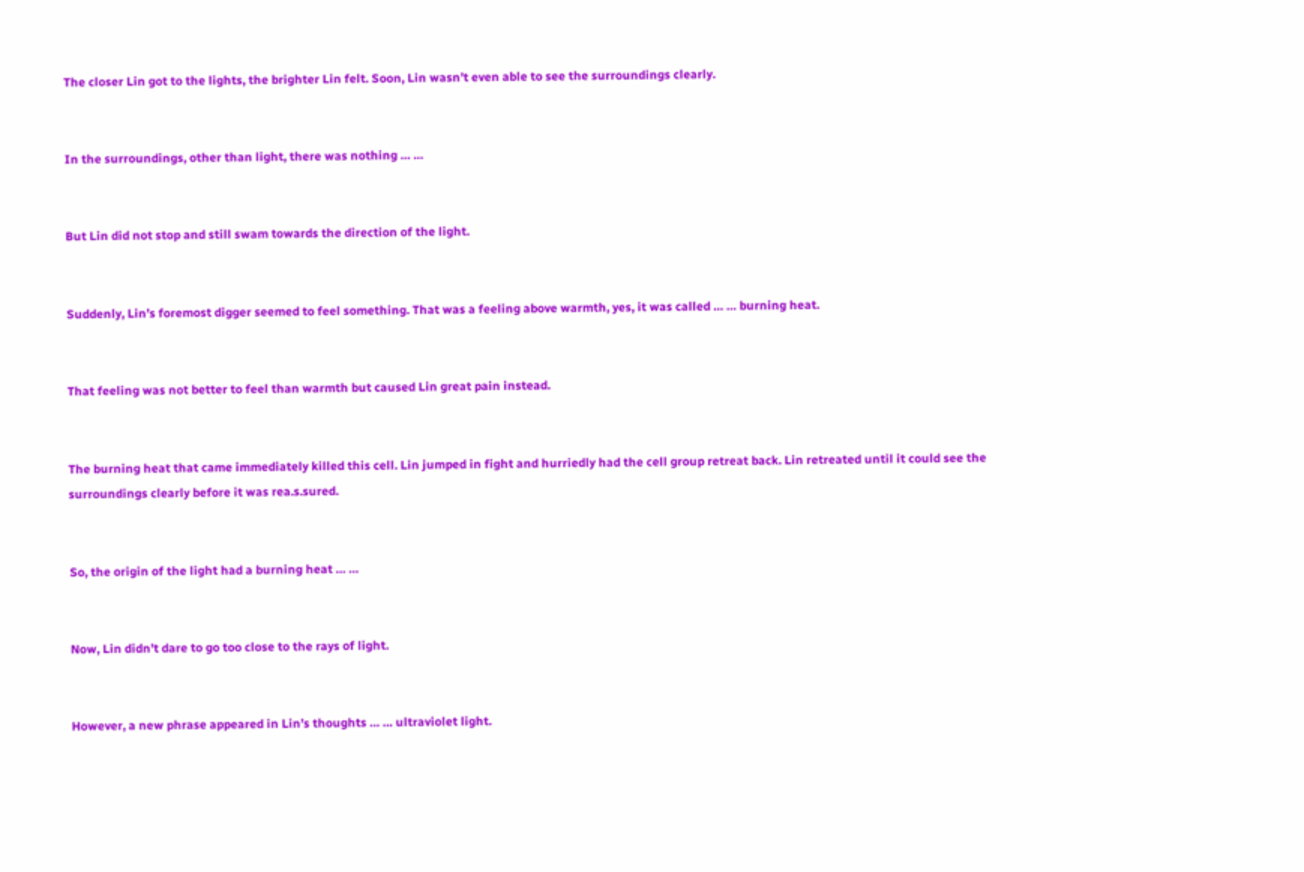The closer Lin got to the lights, the brighter Lin felt. Soon, Lin wasn’t even able to see the surroundings clearly.


In the surroundings, other than light, there was nothing … …


But Lin did not stop and still swam towards the direction of the light.


Suddenly, Lin’s foremost digger seemed to feel something. That was a feeling above warmth, yes, it was called … … burning heat.


That feeling was not better to feel than warmth but caused Lin great pain instead.


The burning heat that came immediately killed this cell. Lin jumped in fight and hurriedly had the cell group retreat back. Lin retreated until it could see the surroundings clearly before it was rea.s.sured.


So, the origin of the light had a burning heat … …


Now, Lin didn’t dare to go too close to the rays of light.


However, a new phrase appeared in Lin’s thoughts … … ultraviolet light.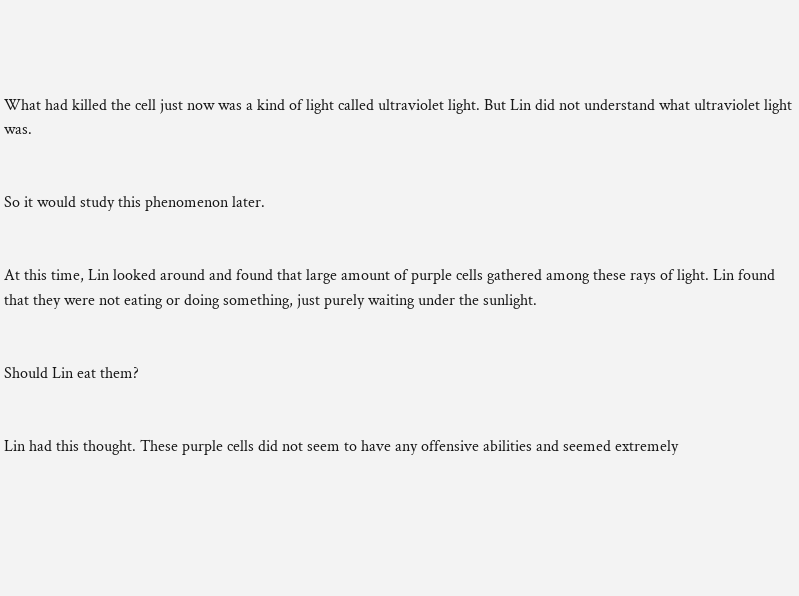What had killed the cell just now was a kind of light called ultraviolet light. But Lin did not understand what ultraviolet light was.


So it would study this phenomenon later.


At this time, Lin looked around and found that large amount of purple cells gathered among these rays of light. Lin found that they were not eating or doing something, just purely waiting under the sunlight.


Should Lin eat them?


Lin had this thought. These purple cells did not seem to have any offensive abilities and seemed extremely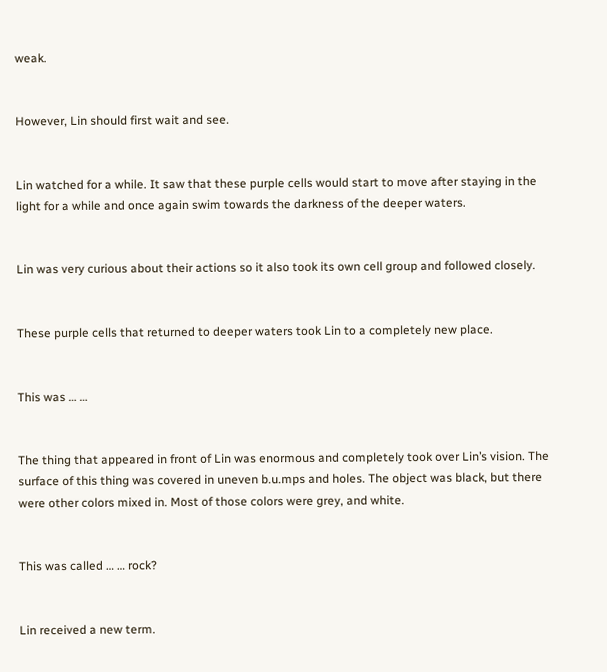weak.


However, Lin should first wait and see.


Lin watched for a while. It saw that these purple cells would start to move after staying in the light for a while and once again swim towards the darkness of the deeper waters.


Lin was very curious about their actions so it also took its own cell group and followed closely.


These purple cells that returned to deeper waters took Lin to a completely new place.


This was … …


The thing that appeared in front of Lin was enormous and completely took over Lin’s vision. The surface of this thing was covered in uneven b.u.mps and holes. The object was black, but there were other colors mixed in. Most of those colors were grey, and white.


This was called … … rock?


Lin received a new term.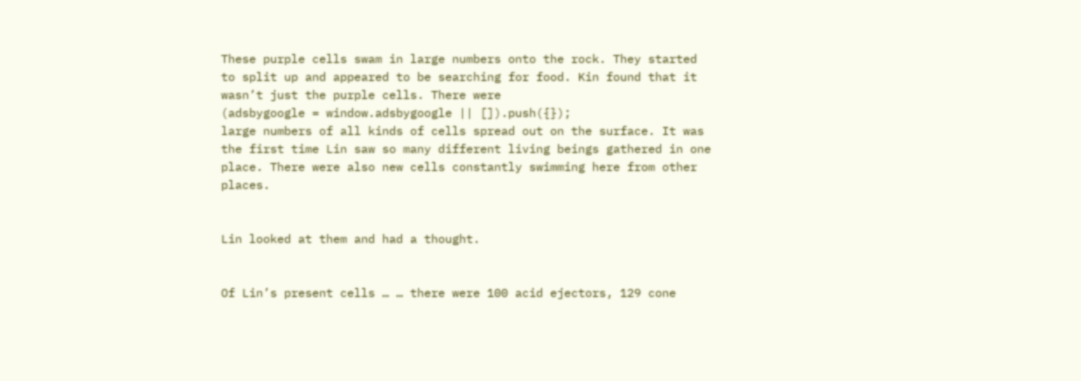These purple cells swam in large numbers onto the rock. They started to split up and appeared to be searching for food. Kin found that it wasn’t just the purple cells. There were
(adsbygoogle = window.adsbygoogle || []).push({});
large numbers of all kinds of cells spread out on the surface. It was the first time Lin saw so many different living beings gathered in one place. There were also new cells constantly swimming here from other places.


Lin looked at them and had a thought.


Of Lin’s present cells … … there were 100 acid ejectors, 129 cone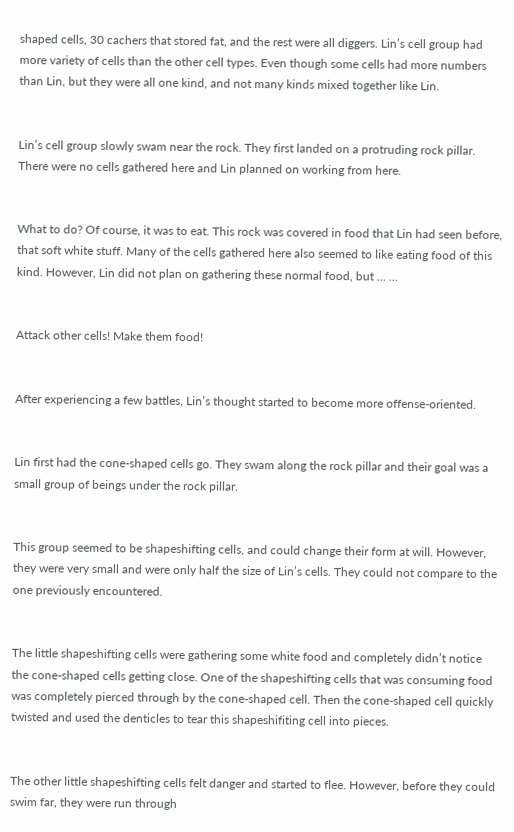shaped cells, 30 cachers that stored fat, and the rest were all diggers. Lin’s cell group had more variety of cells than the other cell types. Even though some cells had more numbers than Lin, but they were all one kind, and not many kinds mixed together like Lin.


Lin’s cell group slowly swam near the rock. They first landed on a protruding rock pillar. There were no cells gathered here and Lin planned on working from here.


What to do? Of course, it was to eat. This rock was covered in food that Lin had seen before, that soft white stuff. Many of the cells gathered here also seemed to like eating food of this kind. However, Lin did not plan on gathering these normal food, but … …


Attack other cells! Make them food!


After experiencing a few battles, Lin’s thought started to become more offense-oriented.


Lin first had the cone-shaped cells go. They swam along the rock pillar and their goal was a small group of beings under the rock pillar.


This group seemed to be shapeshifting cells, and could change their form at will. However, they were very small and were only half the size of Lin’s cells. They could not compare to the one previously encountered.


The little shapeshifting cells were gathering some white food and completely didn’t notice the cone-shaped cells getting close. One of the shapeshifting cells that was consuming food was completely pierced through by the cone-shaped cell. Then the cone-shaped cell quickly twisted and used the denticles to tear this shapeshifiting cell into pieces.


The other little shapeshifting cells felt danger and started to flee. However, before they could swim far, they were run through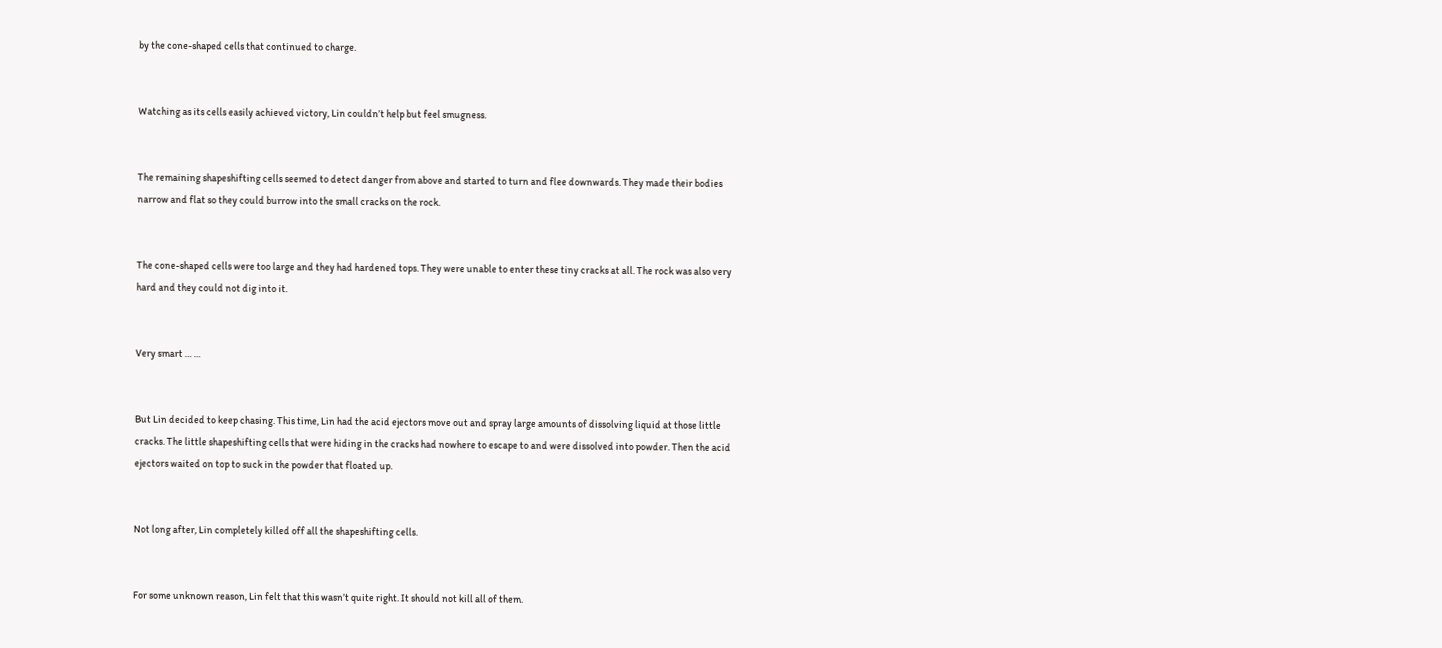by the cone-shaped cells that continued to charge.


Watching as its cells easily achieved victory, Lin couldn’t help but feel smugness.


The remaining shapeshifting cells seemed to detect danger from above and started to turn and flee downwards. They made their bodies narrow and flat so they could burrow into the small cracks on the rock.


The cone-shaped cells were too large and they had hardened tops. They were unable to enter these tiny cracks at all. The rock was also very hard and they could not dig into it.


Very smart … …


But Lin decided to keep chasing. This time, Lin had the acid ejectors move out and spray large amounts of dissolving liquid at those little cracks. The little shapeshifting cells that were hiding in the cracks had nowhere to escape to and were dissolved into powder. Then the acid ejectors waited on top to suck in the powder that floated up.


Not long after, Lin completely killed off all the shapeshifting cells.


For some unknown reason, Lin felt that this wasn’t quite right. It should not kill all of them.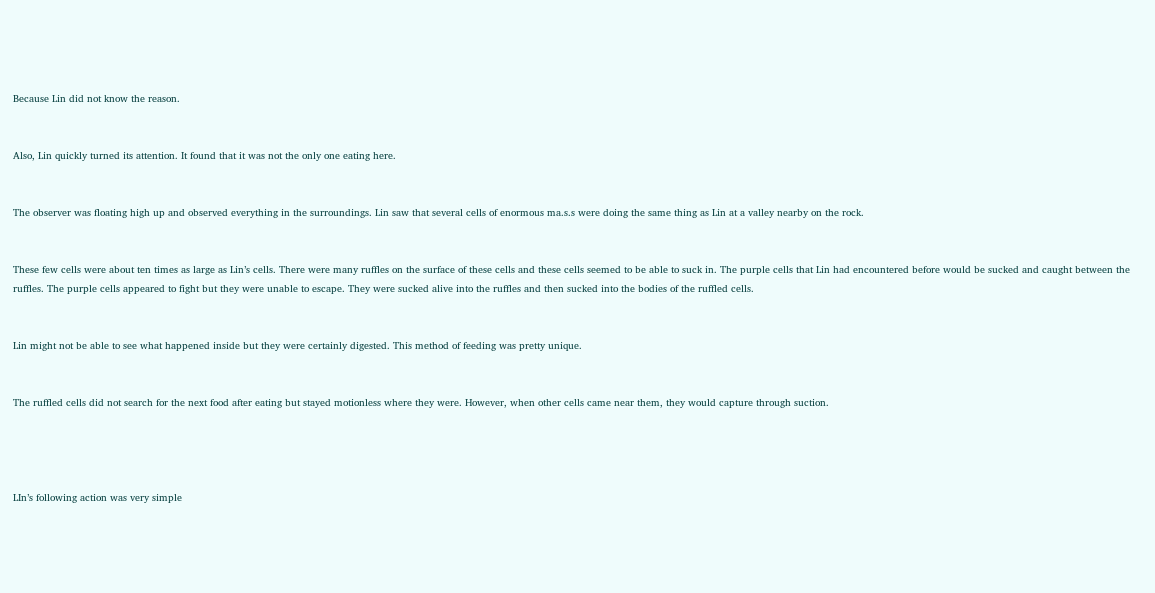Because Lin did not know the reason.


Also, Lin quickly turned its attention. It found that it was not the only one eating here.


The observer was floating high up and observed everything in the surroundings. Lin saw that several cells of enormous ma.s.s were doing the same thing as Lin at a valley nearby on the rock.


These few cells were about ten times as large as Lin’s cells. There were many ruffles on the surface of these cells and these cells seemed to be able to suck in. The purple cells that Lin had encountered before would be sucked and caught between the ruffles. The purple cells appeared to fight but they were unable to escape. They were sucked alive into the ruffles and then sucked into the bodies of the ruffled cells.


Lin might not be able to see what happened inside but they were certainly digested. This method of feeding was pretty unique.


The ruffled cells did not search for the next food after eating but stayed motionless where they were. However, when other cells came near them, they would capture through suction.




LIn’s following action was very simple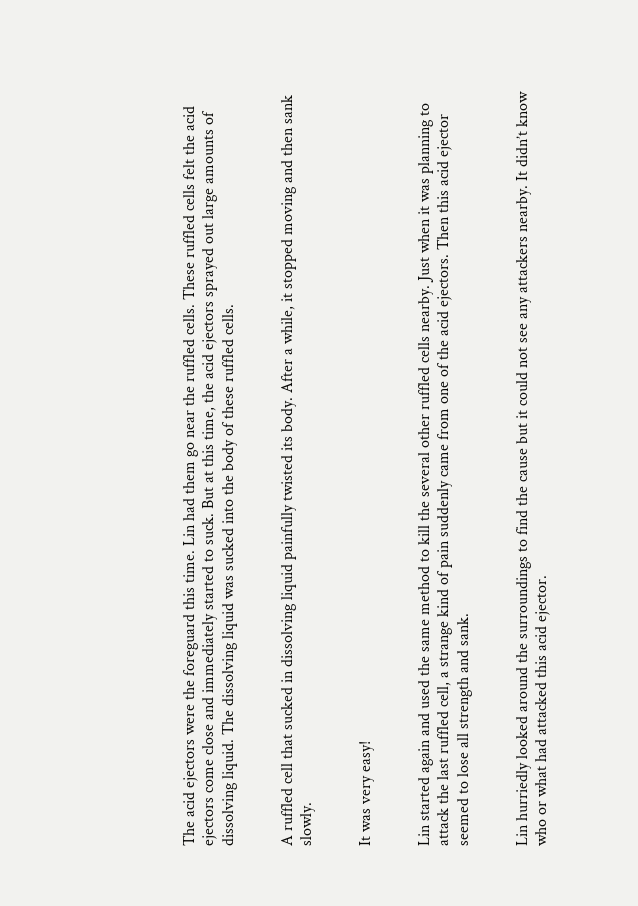The acid ejectors were the foreguard this time. Lin had them go near the ruffled cells. These ruffled cells felt the acid ejectors come close and immediately started to suck. But at this time, the acid ejectors sprayed out large amounts of dissolving liquid. The dissolving liquid was sucked into the body of these ruffled cells.


A ruffled cell that sucked in dissolving liquid painfully twisted its body. After a while, it stopped moving and then sank slowly.


It was very easy!


Lin started again and used the same method to kill the several other ruffled cells nearby. Just when it was planning to attack the last ruffled cell, a strange kind of pain suddenly came from one of the acid ejectors. Then this acid ejector seemed to lose all strength and sank.


Lin hurriedly looked around the surroundings to find the cause but it could not see any attackers nearby. It didn’t know who or what had attacked this acid ejector.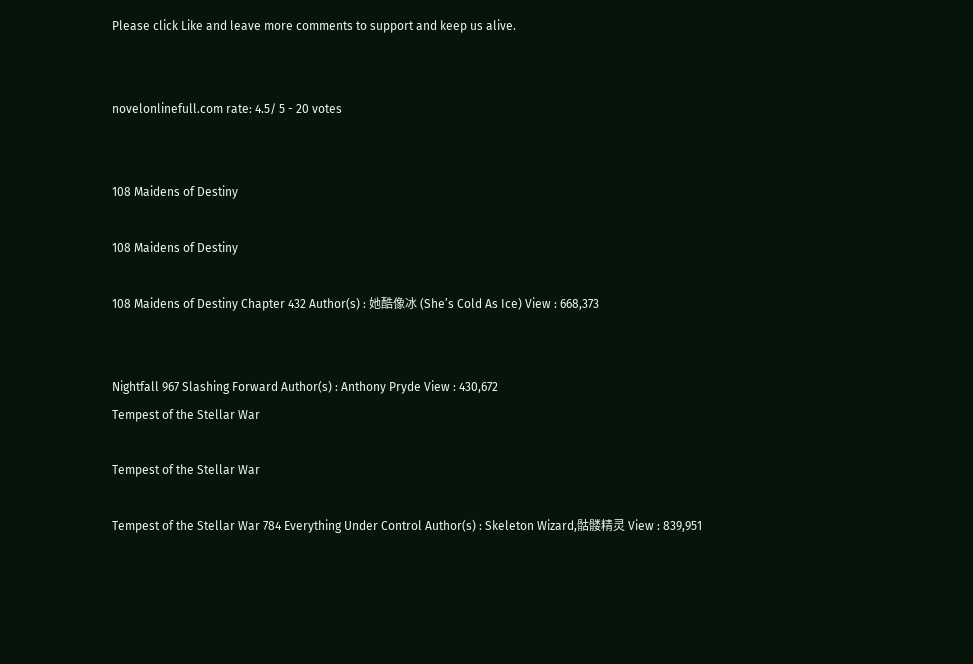Please click Like and leave more comments to support and keep us alive.


novelonlinefull.com rate: 4.5/ 5 - 20 votes


108 Maidens of Destiny

108 Maidens of Destiny

108 Maidens of Destiny Chapter 432 Author(s) : 她酷像冰 (She’s Cold As Ice) View : 668,373


Nightfall 967 Slashing Forward Author(s) : Anthony Pryde View : 430,672
Tempest of the Stellar War

Tempest of the Stellar War

Tempest of the Stellar War 784 Everything Under Control Author(s) : Skeleton Wizard,骷髅精灵 View : 839,951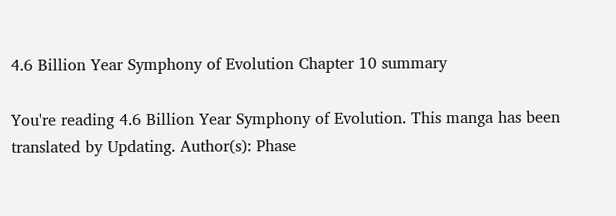4.6 Billion Year Symphony of Evolution Chapter 10 summary

You're reading 4.6 Billion Year Symphony of Evolution. This manga has been translated by Updating. Author(s): Phase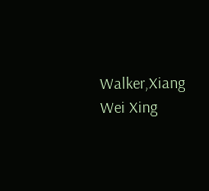Walker,Xiang Wei Xing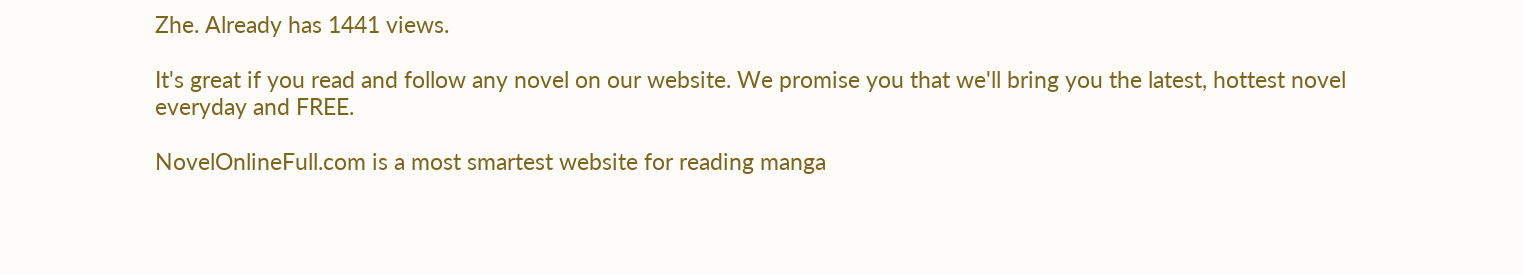Zhe. Already has 1441 views.

It's great if you read and follow any novel on our website. We promise you that we'll bring you the latest, hottest novel everyday and FREE.

NovelOnlineFull.com is a most smartest website for reading manga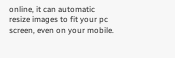online, it can automatic resize images to fit your pc screen, even on your mobile.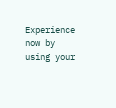Experience now by using your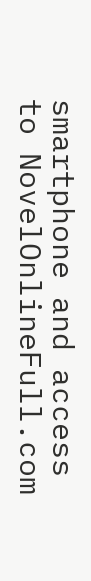smartphone and access to NovelOnlineFull.com